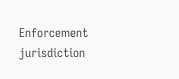Enforcement jurisdiction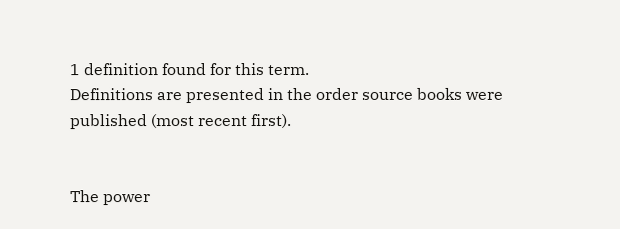1 definition found for this term.
Definitions are presented in the order source books were published (most recent first).


The power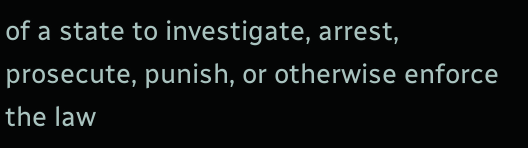of a state to investigate, arrest, prosecute, punish, or otherwise enforce the law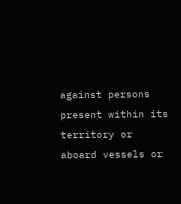against persons present within its territory or aboard vessels or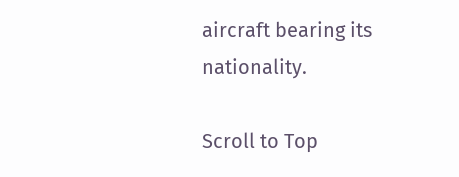aircraft bearing its nationality.

Scroll to Top